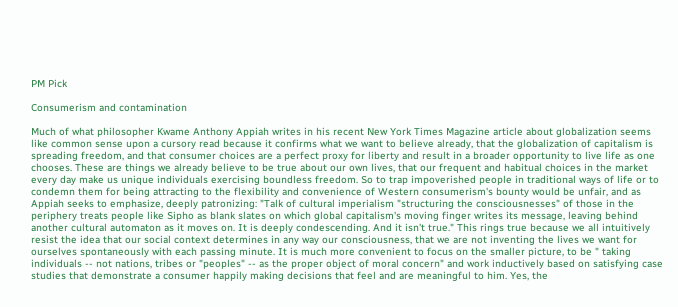PM Pick

Consumerism and contamination

Much of what philosopher Kwame Anthony Appiah writes in his recent New York Times Magazine article about globalization seems like common sense upon a cursory read because it confirms what we want to believe already, that the globalization of capitalism is spreading freedom, and that consumer choices are a perfect proxy for liberty and result in a broader opportunity to live life as one chooses. These are things we already believe to be true about our own lives, that our frequent and habitual choices in the market every day make us unique individuals exercising boundless freedom. So to trap impoverished people in traditional ways of life or to condemn them for being attracting to the flexibility and convenience of Western consumerism's bounty would be unfair, and as Appiah seeks to emphasize, deeply patronizing: "Talk of cultural imperialism "structuring the consciousnesses" of those in the periphery treats people like Sipho as blank slates on which global capitalism's moving finger writes its message, leaving behind another cultural automaton as it moves on. It is deeply condescending. And it isn't true." This rings true because we all intuitively resist the idea that our social context determines in any way our consciousness, that we are not inventing the lives we want for ourselves spontaneously with each passing minute. It is much more convenient to focus on the smaller picture, to be " taking individuals -- not nations, tribes or "peoples" -- as the proper object of moral concern" and work inductively based on satisfying case studies that demonstrate a consumer happily making decisions that feel and are meaningful to him. Yes, the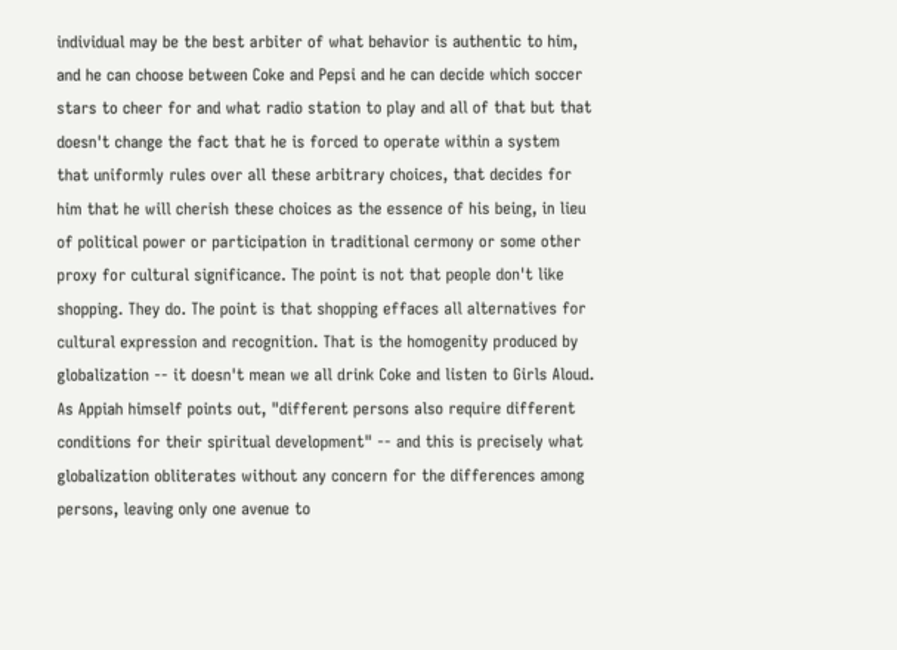individual may be the best arbiter of what behavior is authentic to him, and he can choose between Coke and Pepsi and he can decide which soccer stars to cheer for and what radio station to play and all of that but that doesn't change the fact that he is forced to operate within a system that uniformly rules over all these arbitrary choices, that decides for him that he will cherish these choices as the essence of his being, in lieu of political power or participation in traditional cermony or some other proxy for cultural significance. The point is not that people don't like shopping. They do. The point is that shopping effaces all alternatives for cultural expression and recognition. That is the homogenity produced by globalization -- it doesn't mean we all drink Coke and listen to Girls Aloud. As Appiah himself points out, "different persons also require different conditions for their spiritual development" -- and this is precisely what globalization obliterates without any concern for the differences among persons, leaving only one avenue to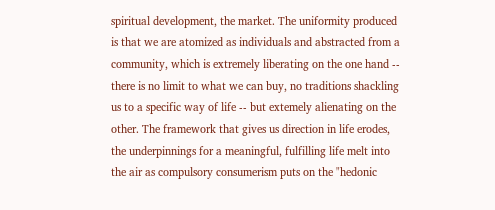spiritual development, the market. The uniformity produced is that we are atomized as individuals and abstracted from a community, which is extremely liberating on the one hand -- there is no limit to what we can buy, no traditions shackling us to a specific way of life -- but extemely alienating on the other. The framework that gives us direction in life erodes, the underpinnings for a meaningful, fulfilling life melt into the air as compulsory consumerism puts on the "hedonic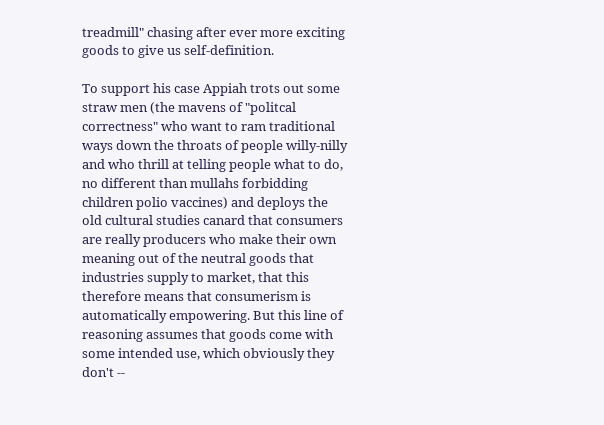treadmill" chasing after ever more exciting goods to give us self-definition.

To support his case Appiah trots out some straw men (the mavens of "politcal correctness" who want to ram traditional ways down the throats of people willy-nilly and who thrill at telling people what to do, no different than mullahs forbidding children polio vaccines) and deploys the old cultural studies canard that consumers are really producers who make their own meaning out of the neutral goods that industries supply to market, that this therefore means that consumerism is automatically empowering. But this line of reasoning assumes that goods come with some intended use, which obviously they don't --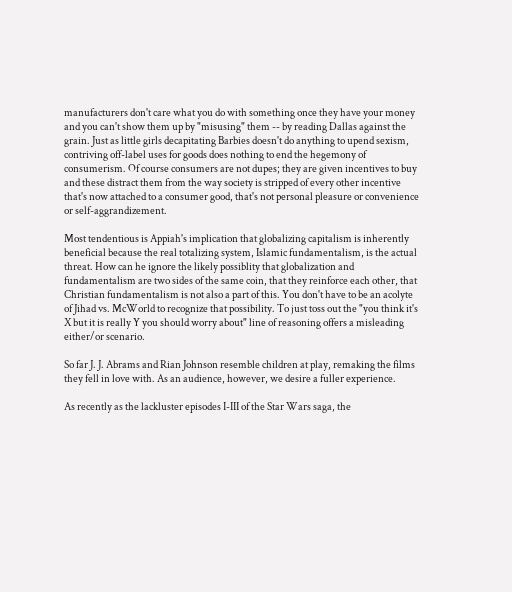manufacturers don't care what you do with something once they have your money and you can't show them up by "misusing" them -- by reading Dallas against the grain. Just as little girls decapitating Barbies doesn't do anything to upend sexism, contriving off-label uses for goods does nothing to end the hegemony of consumerism. Of course consumers are not dupes; they are given incentives to buy and these distract them from the way society is stripped of every other incentive that's now attached to a consumer good, that's not personal pleasure or convenience or self-aggrandizement.

Most tendentious is Appiah's implication that globalizing capitalism is inherently beneficial because the real totalizing system, Islamic fundamentalism, is the actual threat. How can he ignore the likely possiblity that globalization and fundamentalism are two sides of the same coin, that they reinforce each other, that Christian fundamentalism is not also a part of this. You don't have to be an acolyte of Jihad vs. McWorld to recognize that possibility. To just toss out the "you think it's X but it is really Y you should worry about" line of reasoning offers a misleading either/or scenario.

So far J. J. Abrams and Rian Johnson resemble children at play, remaking the films they fell in love with. As an audience, however, we desire a fuller experience.

As recently as the lackluster episodes I-III of the Star Wars saga, the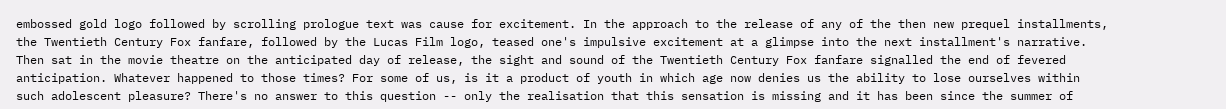embossed gold logo followed by scrolling prologue text was cause for excitement. In the approach to the release of any of the then new prequel installments, the Twentieth Century Fox fanfare, followed by the Lucas Film logo, teased one's impulsive excitement at a glimpse into the next installment's narrative. Then sat in the movie theatre on the anticipated day of release, the sight and sound of the Twentieth Century Fox fanfare signalled the end of fevered anticipation. Whatever happened to those times? For some of us, is it a product of youth in which age now denies us the ability to lose ourselves within such adolescent pleasure? There's no answer to this question -- only the realisation that this sensation is missing and it has been since the summer of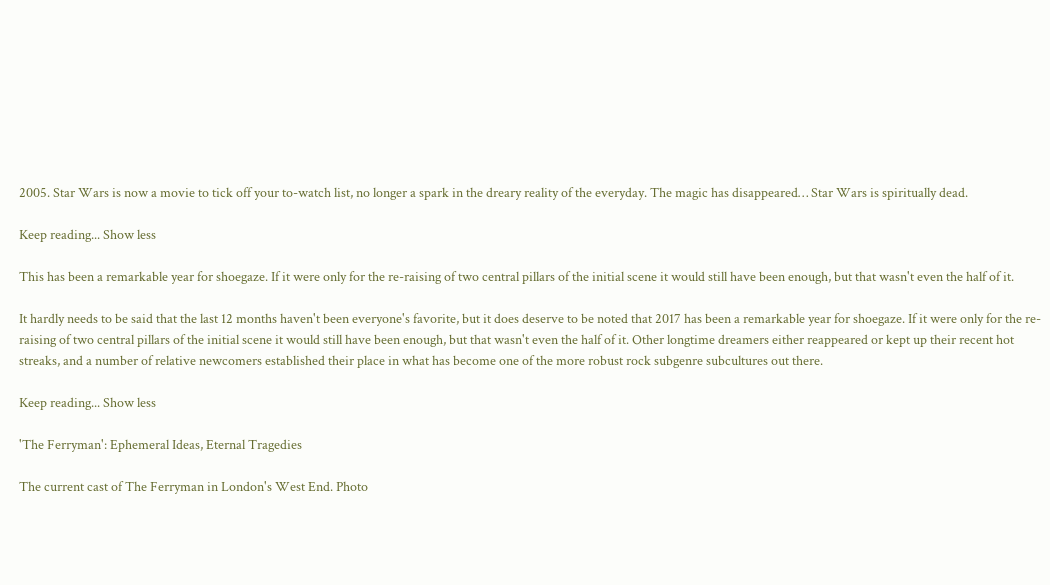2005. Star Wars is now a movie to tick off your to-watch list, no longer a spark in the dreary reality of the everyday. The magic has disappeared… Star Wars is spiritually dead.

Keep reading... Show less

This has been a remarkable year for shoegaze. If it were only for the re-raising of two central pillars of the initial scene it would still have been enough, but that wasn't even the half of it.

It hardly needs to be said that the last 12 months haven't been everyone's favorite, but it does deserve to be noted that 2017 has been a remarkable year for shoegaze. If it were only for the re-raising of two central pillars of the initial scene it would still have been enough, but that wasn't even the half of it. Other longtime dreamers either reappeared or kept up their recent hot streaks, and a number of relative newcomers established their place in what has become one of the more robust rock subgenre subcultures out there.

Keep reading... Show less

'The Ferryman': Ephemeral Ideas, Eternal Tragedies

The current cast of The Ferryman in London's West End. Photo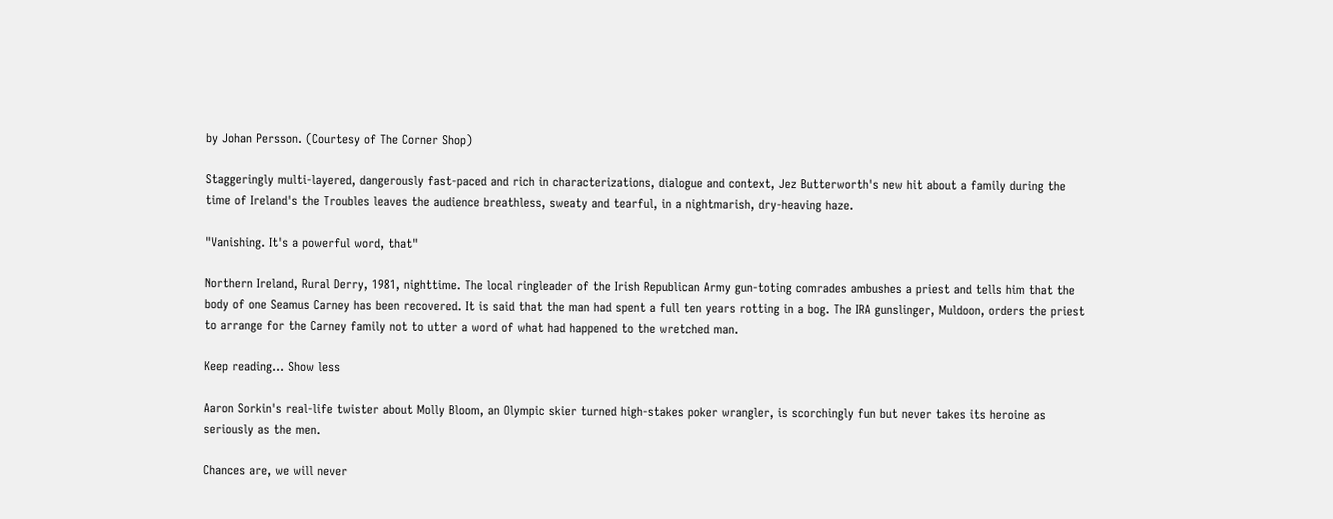by Johan Persson. (Courtesy of The Corner Shop)

Staggeringly multi-layered, dangerously fast-paced and rich in characterizations, dialogue and context, Jez Butterworth's new hit about a family during the time of Ireland's the Troubles leaves the audience breathless, sweaty and tearful, in a nightmarish, dry-heaving haze.

"Vanishing. It's a powerful word, that"

Northern Ireland, Rural Derry, 1981, nighttime. The local ringleader of the Irish Republican Army gun-toting comrades ambushes a priest and tells him that the body of one Seamus Carney has been recovered. It is said that the man had spent a full ten years rotting in a bog. The IRA gunslinger, Muldoon, orders the priest to arrange for the Carney family not to utter a word of what had happened to the wretched man.

Keep reading... Show less

Aaron Sorkin's real-life twister about Molly Bloom, an Olympic skier turned high-stakes poker wrangler, is scorchingly fun but never takes its heroine as seriously as the men.

Chances are, we will never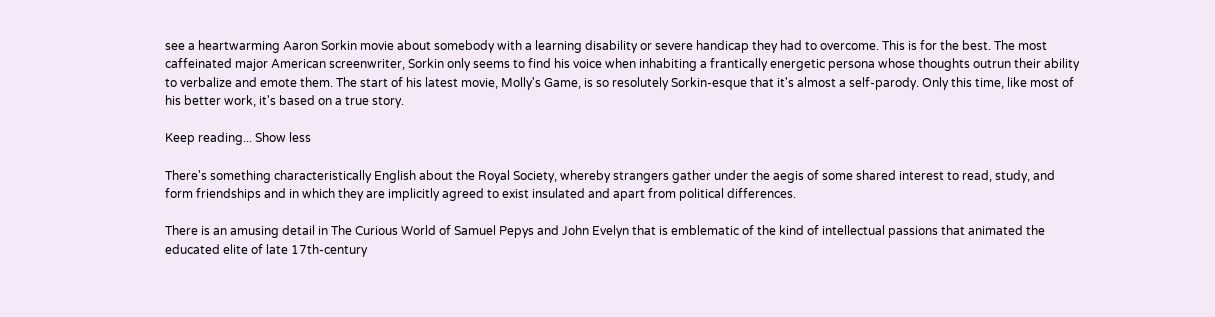see a heartwarming Aaron Sorkin movie about somebody with a learning disability or severe handicap they had to overcome. This is for the best. The most caffeinated major American screenwriter, Sorkin only seems to find his voice when inhabiting a frantically energetic persona whose thoughts outrun their ability to verbalize and emote them. The start of his latest movie, Molly's Game, is so resolutely Sorkin-esque that it's almost a self-parody. Only this time, like most of his better work, it's based on a true story.

Keep reading... Show less

There's something characteristically English about the Royal Society, whereby strangers gather under the aegis of some shared interest to read, study, and form friendships and in which they are implicitly agreed to exist insulated and apart from political differences.

There is an amusing detail in The Curious World of Samuel Pepys and John Evelyn that is emblematic of the kind of intellectual passions that animated the educated elite of late 17th-century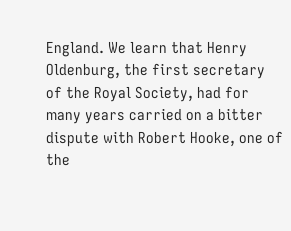England. We learn that Henry Oldenburg, the first secretary of the Royal Society, had for many years carried on a bitter dispute with Robert Hooke, one of the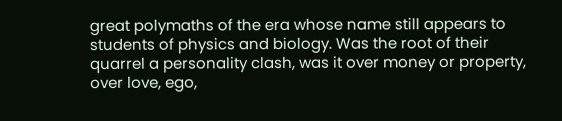great polymaths of the era whose name still appears to students of physics and biology. Was the root of their quarrel a personality clash, was it over money or property, over love, ego,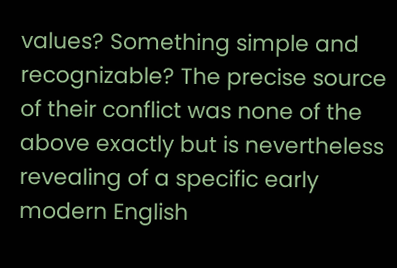values? Something simple and recognizable? The precise source of their conflict was none of the above exactly but is nevertheless revealing of a specific early modern English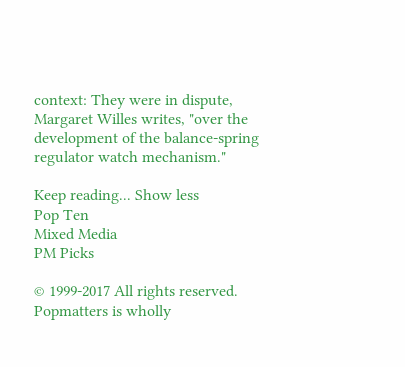context: They were in dispute, Margaret Willes writes, "over the development of the balance-spring regulator watch mechanism."

Keep reading... Show less
Pop Ten
Mixed Media
PM Picks

© 1999-2017 All rights reserved.
Popmatters is wholly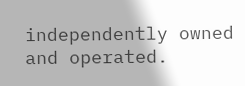independently owned and operated.